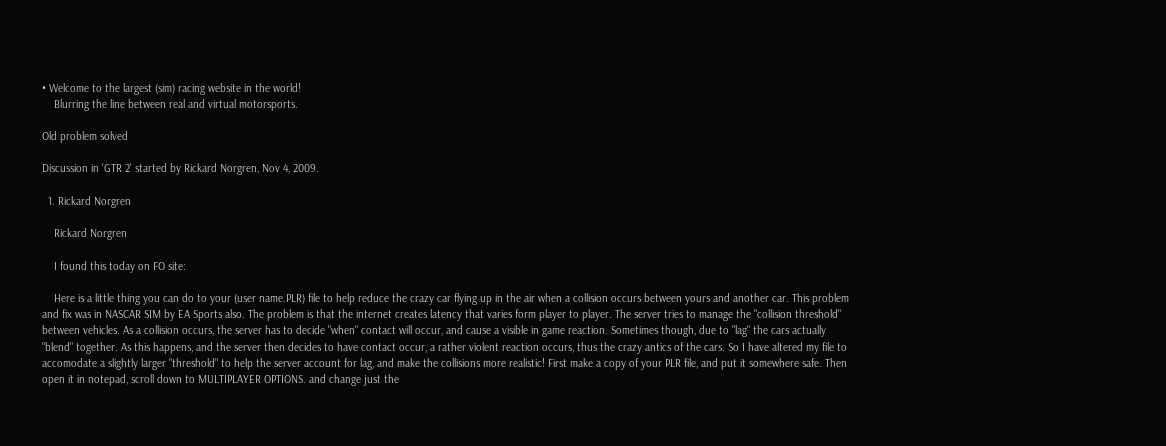• Welcome to the largest (sim) racing website in the world!
    Blurring the line between real and virtual motorsports.

Old problem solved

Discussion in 'GTR 2' started by Rickard Norgren, Nov 4, 2009.

  1. Rickard Norgren

    Rickard Norgren

    I found this today on FO site:

    Here is a little thing you can do to your (user name.PLR) file to help reduce the crazy car flying up in the air when a collision occurs between yours and another car. This problem and fix was in NASCAR SIM by EA Sports also. The problem is that the internet creates latency that varies form player to player. The server tries to manage the "collision threshold" between vehicles. As a collision occurs, the server has to decide "when" contact will occur, and cause a visible in game reaction. Sometimes though, due to "lag" the cars actually "blend" together. As this happens, and the server then decides to have contact occur, a rather violent reaction occurs, thus the crazy antics of the cars. So I have altered my file to accomodate a slightly larger "threshold" to help the server account for lag, and make the collisions more realistic! First make a copy of your PLR file, and put it somewhere safe. Then open it in notepad, scroll down to MULTIPLAYER OPTIONS. and change just the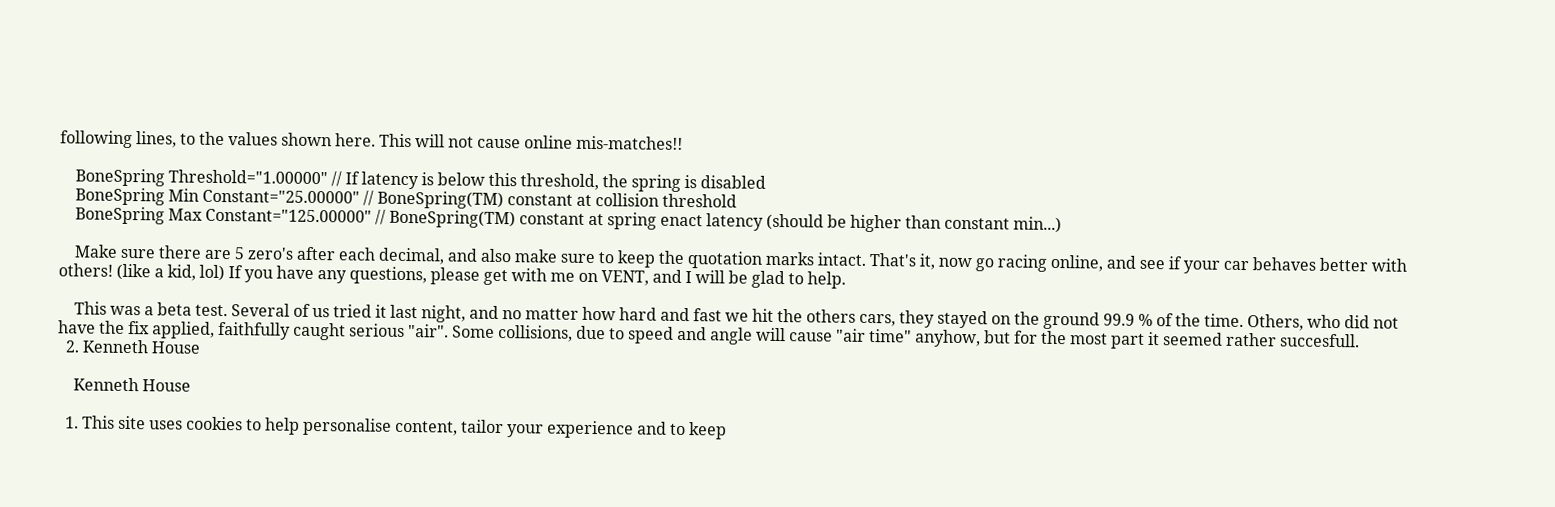following lines, to the values shown here. This will not cause online mis-matches!!

    BoneSpring Threshold="1.00000" // If latency is below this threshold, the spring is disabled
    BoneSpring Min Constant="25.00000" // BoneSpring(TM) constant at collision threshold
    BoneSpring Max Constant="125.00000" // BoneSpring(TM) constant at spring enact latency (should be higher than constant min...)

    Make sure there are 5 zero's after each decimal, and also make sure to keep the quotation marks intact. That's it, now go racing online, and see if your car behaves better with others! (like a kid, lol) If you have any questions, please get with me on VENT, and I will be glad to help.

    This was a beta test. Several of us tried it last night, and no matter how hard and fast we hit the others cars, they stayed on the ground 99.9 % of the time. Others, who did not have the fix applied, faithfully caught serious "air". Some collisions, due to speed and angle will cause "air time" anyhow, but for the most part it seemed rather succesfull.
  2. Kenneth House

    Kenneth House

  1. This site uses cookies to help personalise content, tailor your experience and to keep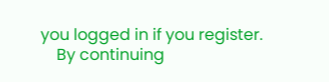you logged in if you register.
    By continuing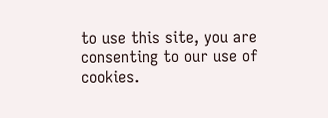to use this site, you are consenting to our use of cookies.